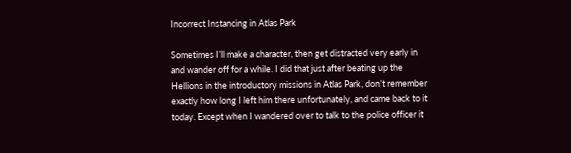Incorrect Instancing in Atlas Park

Sometimes I’ll make a character, then get distracted very early in and wander off for a while. I did that just after beating up the Hellions in the introductory missions in Atlas Park, don’t remember exactly how long I left him there unfortunately, and came back to it today. Except when I wandered over to talk to the police officer it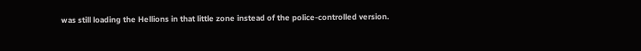was still loading the Hellions in that little zone instead of the police-controlled version.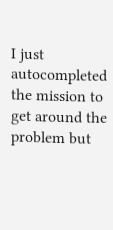I just autocompleted the mission to get around the problem but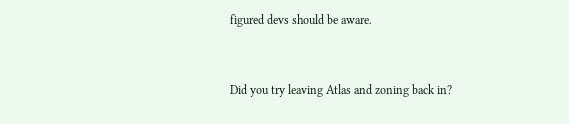figured devs should be aware.


Did you try leaving Atlas and zoning back in?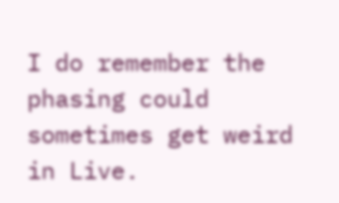I do remember the phasing could sometimes get weird in Live.